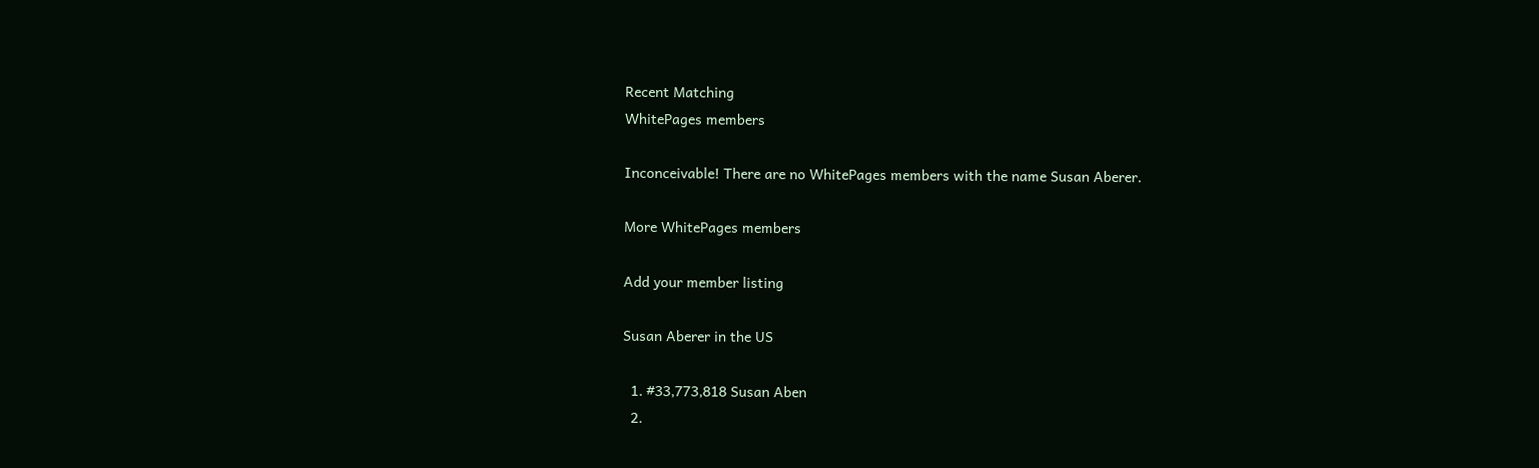Recent Matching
WhitePages members

Inconceivable! There are no WhitePages members with the name Susan Aberer.

More WhitePages members

Add your member listing

Susan Aberer in the US

  1. #33,773,818 Susan Aben
  2.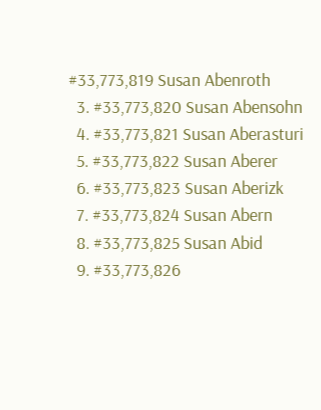#33,773,819 Susan Abenroth
  3. #33,773,820 Susan Abensohn
  4. #33,773,821 Susan Aberasturi
  5. #33,773,822 Susan Aberer
  6. #33,773,823 Susan Aberizk
  7. #33,773,824 Susan Abern
  8. #33,773,825 Susan Abid
  9. #33,773,826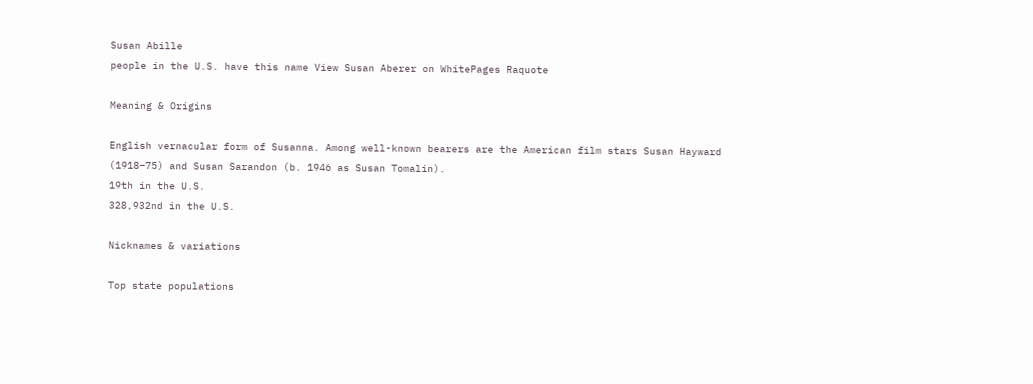Susan Abille
people in the U.S. have this name View Susan Aberer on WhitePages Raquote

Meaning & Origins

English vernacular form of Susanna. Among well-known bearers are the American film stars Susan Hayward (1918–75) and Susan Sarandon (b. 1946 as Susan Tomalin).
19th in the U.S.
328,932nd in the U.S.

Nicknames & variations

Top state populations